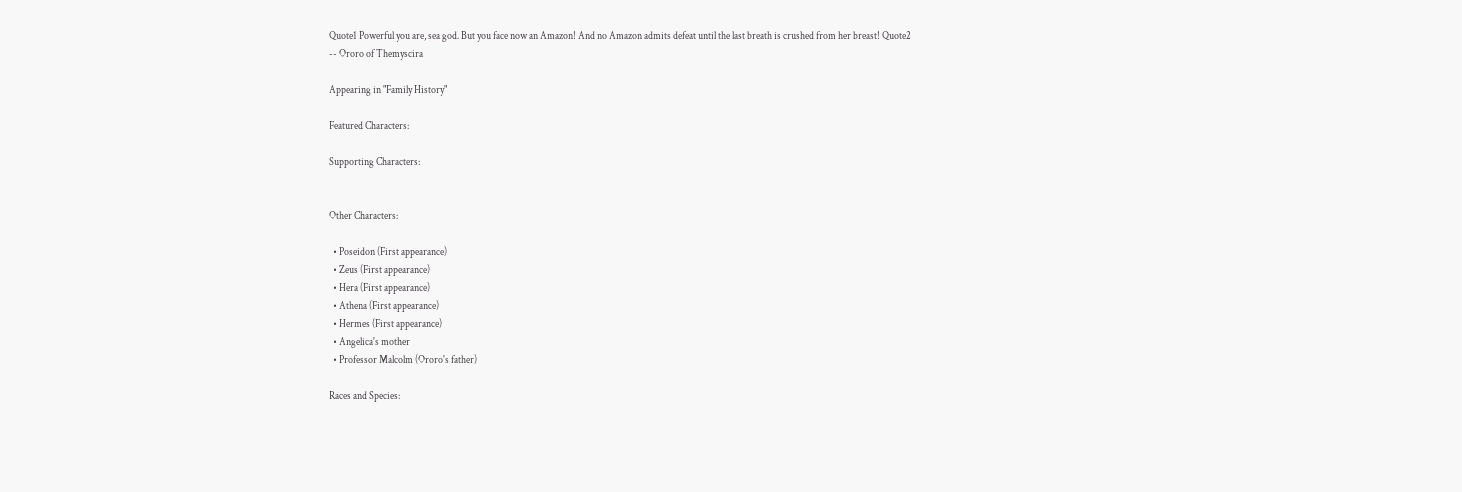Quote1 Powerful you are, sea god. But you face now an Amazon! And no Amazon admits defeat until the last breath is crushed from her breast! Quote2
-- Ororo of Themyscira

Appearing in "Family History"

Featured Characters:

Supporting Characters:


Other Characters:

  • Poseidon (First appearance)
  • Zeus (First appearance)
  • Hera (First appearance)
  • Athena (First appearance)
  • Hermes (First appearance)
  • Angelica's mother
  • Professor Malcolm (Ororo's father)

Races and Species: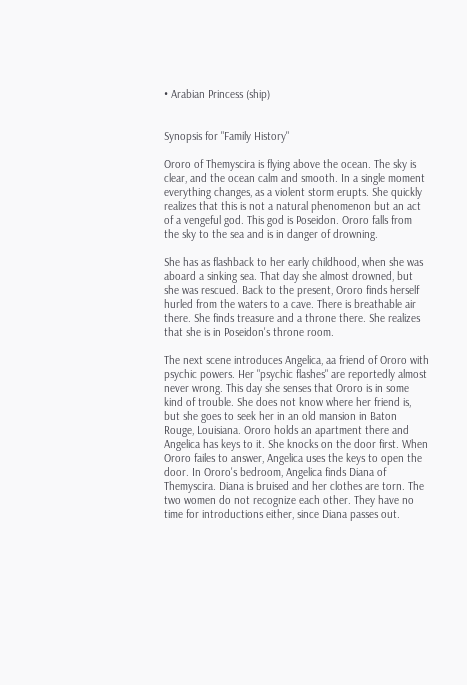• Arabian Princess (ship)


Synopsis for "Family History"

Ororo of Themyscira is flying above the ocean. The sky is clear, and the ocean calm and smooth. In a single moment everything changes, as a violent storm erupts. She quickly realizes that this is not a natural phenomenon but an act of a vengeful god. This god is Poseidon. Ororo falls from the sky to the sea and is in danger of drowning.

She has as flashback to her early childhood, when she was aboard a sinking sea. That day she almost drowned, but she was rescued. Back to the present, Ororo finds herself hurled from the waters to a cave. There is breathable air there. She finds treasure and a throne there. She realizes that she is in Poseidon's throne room.

The next scene introduces Angelica, aa friend of Ororo with psychic powers. Her "psychic flashes" are reportedly almost never wrong. This day she senses that Ororo is in some kind of trouble. She does not know where her friend is, but she goes to seek her in an old mansion in Baton Rouge, Louisiana. Ororo holds an apartment there and Angelica has keys to it. She knocks on the door first. When Ororo failes to answer, Angelica uses the keys to open the door. In Ororo's bedroom, Angelica finds Diana of Themyscira. Diana is bruised and her clothes are torn. The two women do not recognize each other. They have no time for introductions either, since Diana passes out.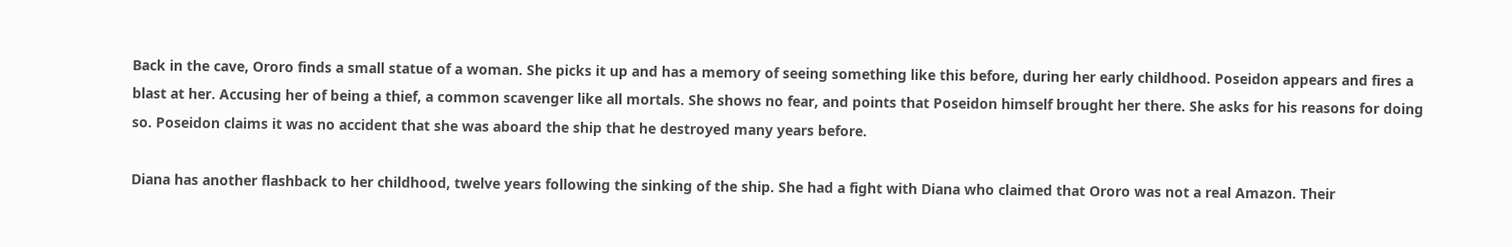Back in the cave, Ororo finds a small statue of a woman. She picks it up and has a memory of seeing something like this before, during her early childhood. Poseidon appears and fires a blast at her. Accusing her of being a thief, a common scavenger like all mortals. She shows no fear, and points that Poseidon himself brought her there. She asks for his reasons for doing so. Poseidon claims it was no accident that she was aboard the ship that he destroyed many years before.

Diana has another flashback to her childhood, twelve years following the sinking of the ship. She had a fight with Diana who claimed that Ororo was not a real Amazon. Their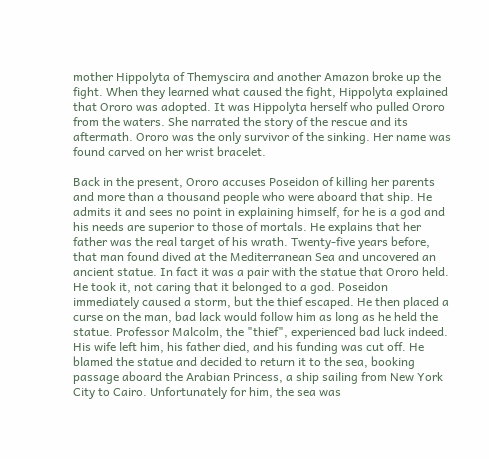mother Hippolyta of Themyscira and another Amazon broke up the fight. When they learned what caused the fight, Hippolyta explained that Ororo was adopted. It was Hippolyta herself who pulled Ororo from the waters. She narrated the story of the rescue and its aftermath. Ororo was the only survivor of the sinking. Her name was found carved on her wrist bracelet.

Back in the present, Ororo accuses Poseidon of killing her parents and more than a thousand people who were aboard that ship. He admits it and sees no point in explaining himself, for he is a god and his needs are superior to those of mortals. He explains that her father was the real target of his wrath. Twenty-five years before, that man found dived at the Mediterranean Sea and uncovered an ancient statue. In fact it was a pair with the statue that Ororo held. He took it, not caring that it belonged to a god. Poseidon immediately caused a storm, but the thief escaped. He then placed a curse on the man, bad lack would follow him as long as he held the statue. Professor Malcolm, the "thief", experienced bad luck indeed. His wife left him, his father died, and his funding was cut off. He blamed the statue and decided to return it to the sea, booking passage aboard the Arabian Princess, a ship sailing from New York City to Cairo. Unfortunately for him, the sea was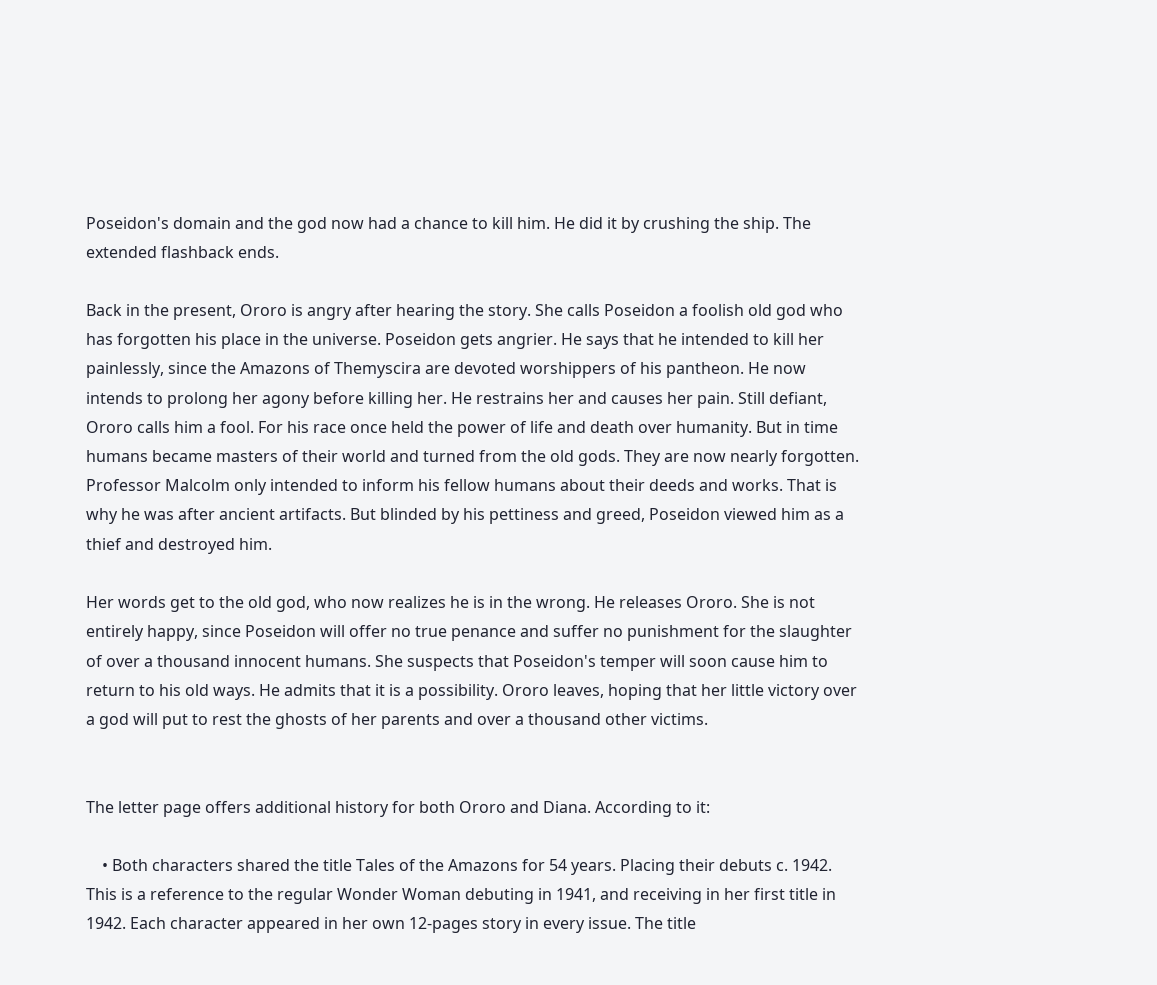Poseidon's domain and the god now had a chance to kill him. He did it by crushing the ship. The extended flashback ends.

Back in the present, Ororo is angry after hearing the story. She calls Poseidon a foolish old god who has forgotten his place in the universe. Poseidon gets angrier. He says that he intended to kill her painlessly, since the Amazons of Themyscira are devoted worshippers of his pantheon. He now intends to prolong her agony before killing her. He restrains her and causes her pain. Still defiant, Ororo calls him a fool. For his race once held the power of life and death over humanity. But in time humans became masters of their world and turned from the old gods. They are now nearly forgotten. Professor Malcolm only intended to inform his fellow humans about their deeds and works. That is why he was after ancient artifacts. But blinded by his pettiness and greed, Poseidon viewed him as a thief and destroyed him.

Her words get to the old god, who now realizes he is in the wrong. He releases Ororo. She is not entirely happy, since Poseidon will offer no true penance and suffer no punishment for the slaughter of over a thousand innocent humans. She suspects that Poseidon's temper will soon cause him to return to his old ways. He admits that it is a possibility. Ororo leaves, hoping that her little victory over a god will put to rest the ghosts of her parents and over a thousand other victims.


The letter page offers additional history for both Ororo and Diana. According to it:

    • Both characters shared the title Tales of the Amazons for 54 years. Placing their debuts c. 1942. This is a reference to the regular Wonder Woman debuting in 1941, and receiving in her first title in 1942. Each character appeared in her own 12-pages story in every issue. The title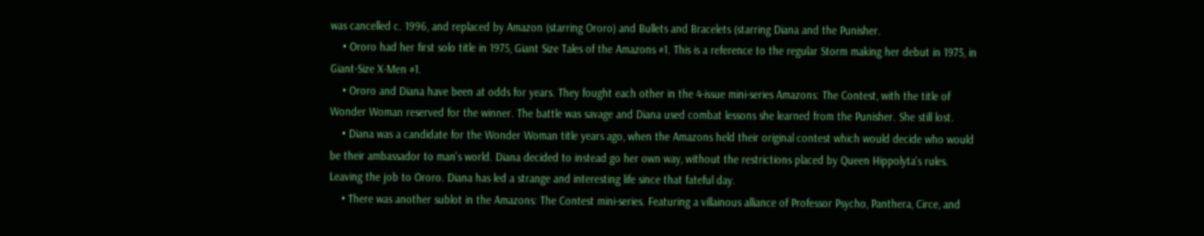was cancelled c. 1996, and replaced by Amazon (starring Ororo) and Bullets and Bracelets (starring Diana and the Punisher.
    • Ororo had her first solo title in 1975, Giant Size Tales of the Amazons #1. This is a reference to the regular Storm making her debut in 1975, in Giant-Size X-Men #1.
    • Ororo and Diana have been at odds for years. They fought each other in the 4-issue mini-series Amazons: The Contest, with the title of Wonder Woman reserved for the winner. The battle was savage and Diana used combat lessons she learned from the Punisher. She still lost.
    • Diana was a candidate for the Wonder Woman title years ago, when the Amazons held their original contest which would decide who would be their ambassador to man's world. Diana decided to instead go her own way, without the restrictions placed by Queen Hippolyta's rules. Leaving the job to Ororo. Diana has led a strange and interesting life since that fateful day.
    • There was another sublot in the Amazons: The Contest mini-series. Featuring a villainous alliance of Professor Psycho, Panthera, Circe, and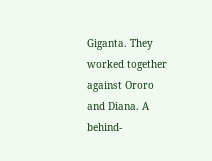Giganta. They worked together against Ororo and Diana. A behind-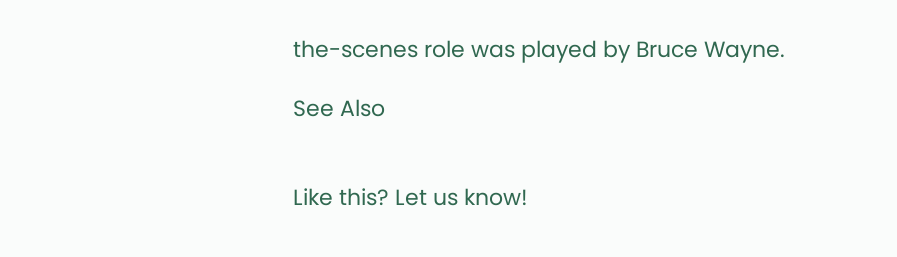the-scenes role was played by Bruce Wayne.

See Also


Like this? Let us know!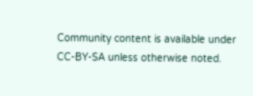Community content is available under CC-BY-SA unless otherwise noted.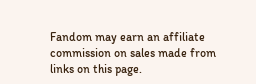Fandom may earn an affiliate commission on sales made from links on this page.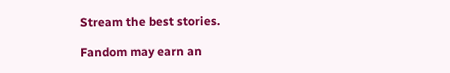Stream the best stories.

Fandom may earn an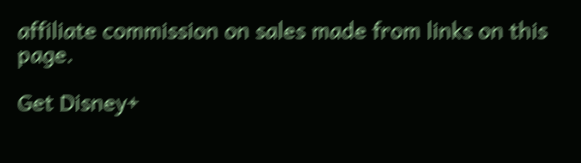affiliate commission on sales made from links on this page.

Get Disney+